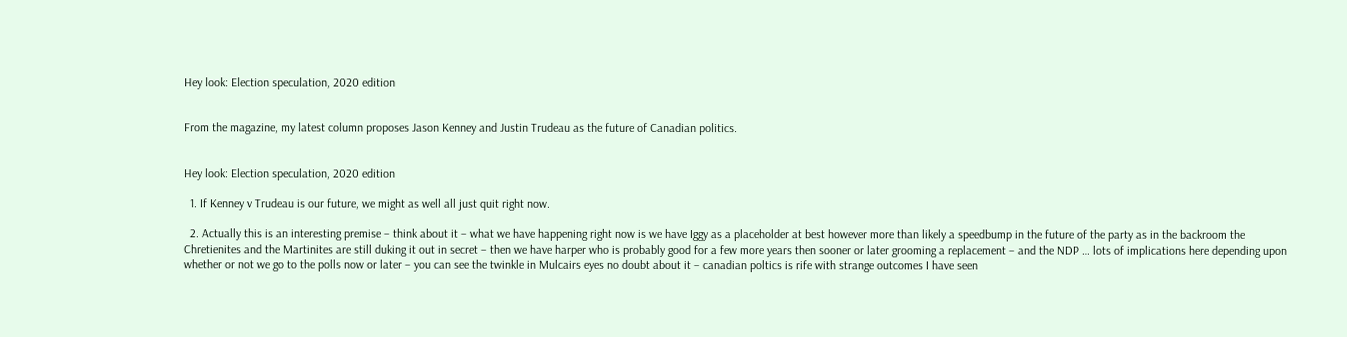Hey look: Election speculation, 2020 edition


From the magazine, my latest column proposes Jason Kenney and Justin Trudeau as the future of Canadian politics.


Hey look: Election speculation, 2020 edition

  1. If Kenney v Trudeau is our future, we might as well all just quit right now.

  2. Actually this is an interesting premise – think about it – what we have happening right now is we have Iggy as a placeholder at best however more than likely a speedbump in the future of the party as in the backroom the Chretienites and the Martinites are still duking it out in secret – then we have harper who is probably good for a few more years then sooner or later grooming a replacement – and the NDP … lots of implications here depending upon whether or not we go to the polls now or later – you can see the twinkle in Mulcairs eyes no doubt about it – canadian poltics is rife with strange outcomes I have seen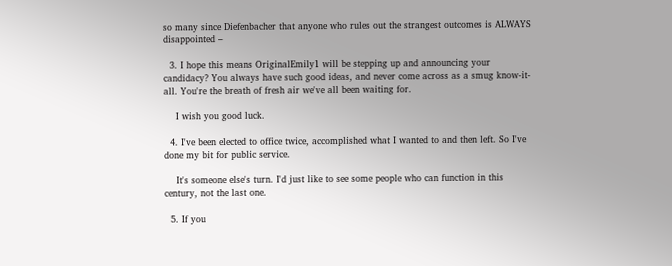so many since Diefenbacher that anyone who rules out the strangest outcomes is ALWAYS disappointed –

  3. I hope this means OriginalEmily1 will be stepping up and announcing your candidacy? You always have such good ideas, and never come across as a smug know-it-all. You're the breath of fresh air we've all been waiting for.

    I wish you good luck.

  4. I've been elected to office twice, accomplished what I wanted to and then left. So I've done my bit for public service.

    It's someone else's turn. I'd just like to see some people who can function in this century, not the last one.

  5. If you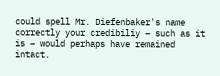could spell Mr. Diefenbaker's name correctly your credibiliy – such as it is – would perhaps have remained intact.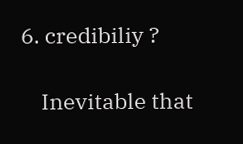6. credibiliy ?

    Inevitable that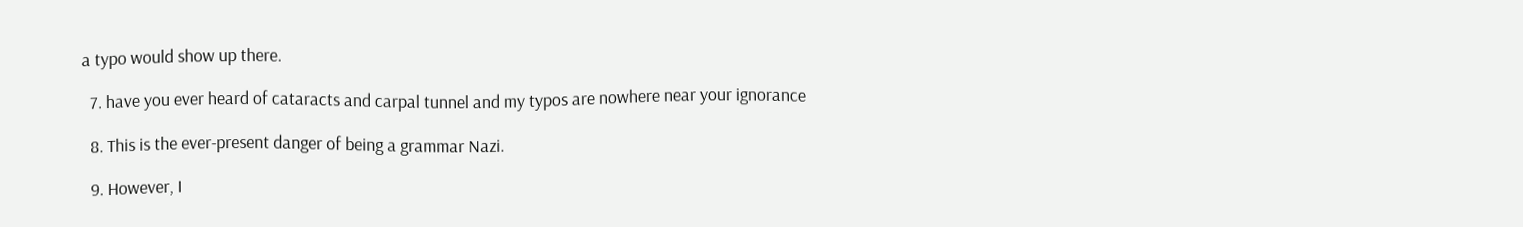a typo would show up there.

  7. have you ever heard of cataracts and carpal tunnel and my typos are nowhere near your ignorance

  8. This is the ever-present danger of being a grammar Nazi.

  9. However, I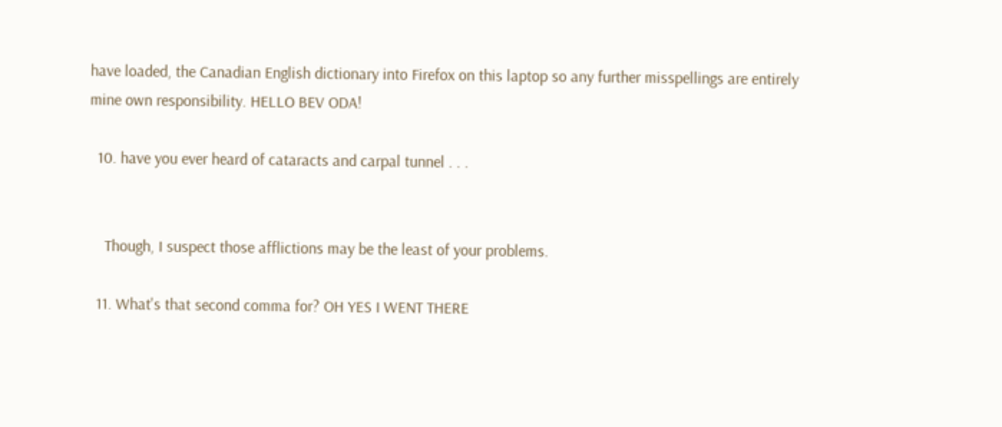have loaded, the Canadian English dictionary into Firefox on this laptop so any further misspellings are entirely mine own responsibility. HELLO BEV ODA!

  10. have you ever heard of cataracts and carpal tunnel . . .


    Though, I suspect those afflictions may be the least of your problems.

  11. What's that second comma for? OH YES I WENT THERE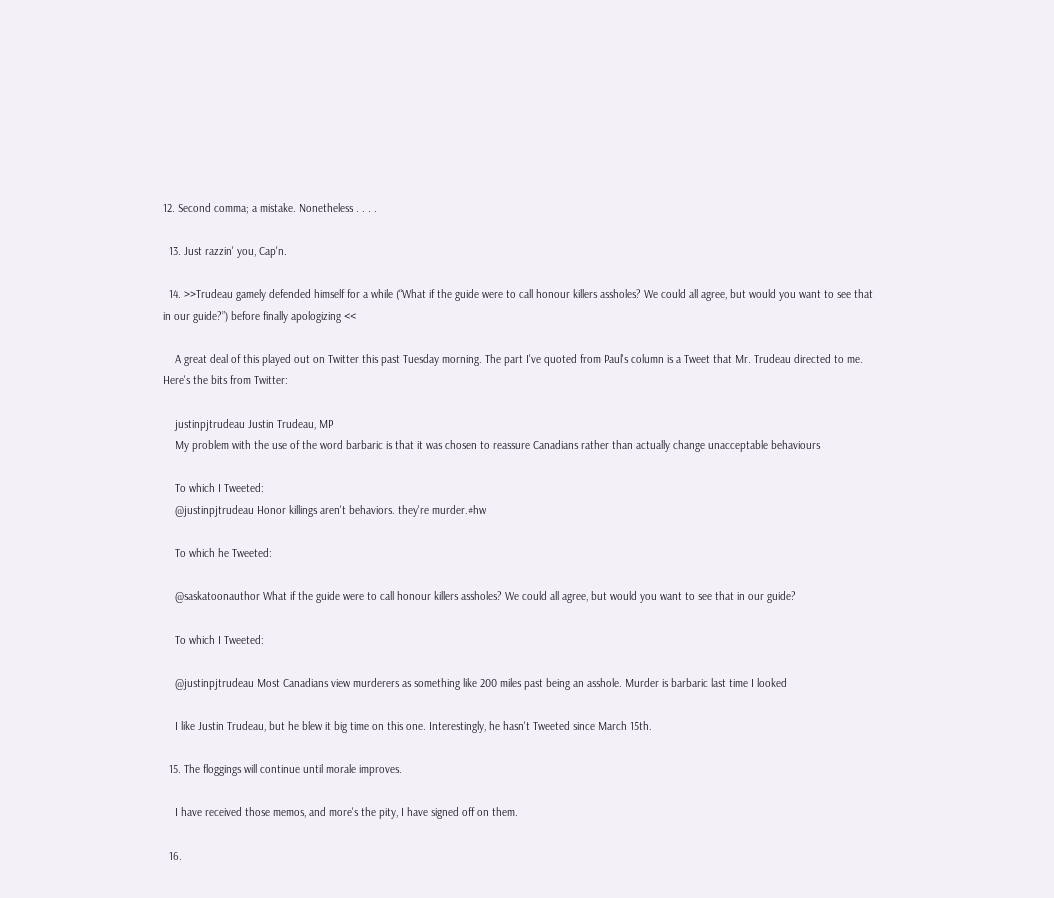12. Second comma; a mistake. Nonetheless . . . .

  13. Just razzin' you, Cap'n.

  14. >>Trudeau gamely defended himself for a while (“What if the guide were to call honour killers assholes? We could all agree, but would you want to see that in our guide?”) before finally apologizing <<

    A great deal of this played out on Twitter this past Tuesday morning. The part I've quoted from Paul's column is a Tweet that Mr. Trudeau directed to me. Here's the bits from Twitter:

    justinpjtrudeau Justin Trudeau, MP
    My problem with the use of the word barbaric is that it was chosen to reassure Canadians rather than actually change unacceptable behaviours

    To which I Tweeted:
    @justinpjtrudeau Honor killings aren't behaviors. they're murder.#hw

    To which he Tweeted:

    @saskatoonauthor What if the guide were to call honour killers assholes? We could all agree, but would you want to see that in our guide?

    To which I Tweeted:

    @justinpjtrudeau Most Canadians view murderers as something like 200 miles past being an asshole. Murder is barbaric last time I looked

    I like Justin Trudeau, but he blew it big time on this one. Interestingly, he hasn't Tweeted since March 15th.

  15. The floggings will continue until morale improves.

    I have received those memos, and more's the pity, I have signed off on them.

  16.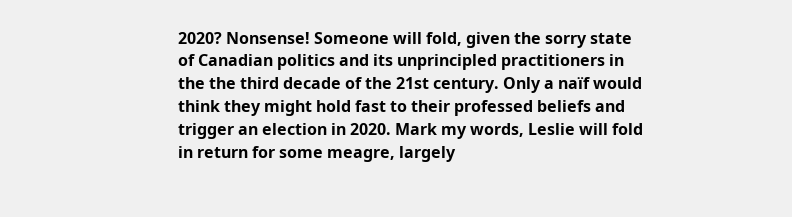2020? Nonsense! Someone will fold, given the sorry state of Canadian politics and its unprincipled practitioners in the the third decade of the 21st century. Only a naïf would think they might hold fast to their professed beliefs and trigger an election in 2020. Mark my words, Leslie will fold in return for some meagre, largely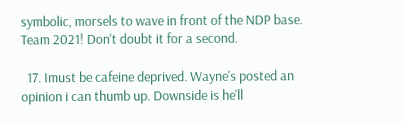symbolic, morsels to wave in front of the NDP base. Team 2021! Don't doubt it for a second.

  17. Imust be cafeine deprived. Wayne's posted an opinion i can thumb up. Downside is he'll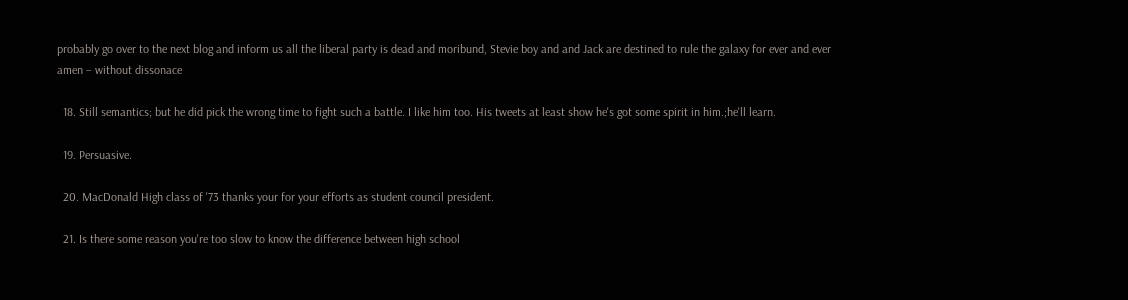probably go over to the next blog and inform us all the liberal party is dead and moribund, Stevie boy and and Jack are destined to rule the galaxy for ever and ever amen – without dissonace

  18. Still semantics; but he did pick the wrong time to fight such a battle. I like him too. His tweets at least show he's got some spirit in him.;he'll learn.

  19. Persuasive.

  20. MacDonald High class of '73 thanks your for your efforts as student council president.

  21. Is there some reason you're too slow to know the difference between high school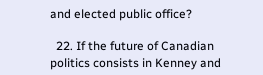and elected public office?

  22. If the future of Canadian politics consists in Kenney and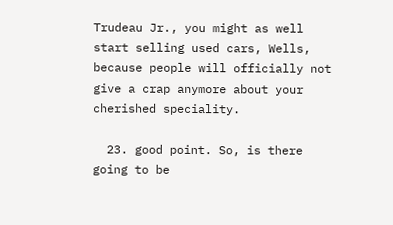Trudeau Jr., you might as well start selling used cars, Wells, because people will officially not give a crap anymore about your cherished speciality.

  23. good point. So, is there going to be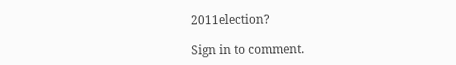2011election?

Sign in to comment.